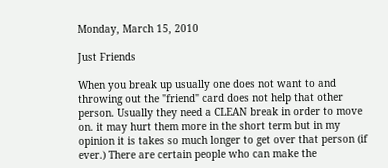Monday, March 15, 2010

Just Friends

When you break up usually one does not want to and throwing out the "friend" card does not help that other person. Usually they need a CLEAN break in order to move on. it may hurt them more in the short term but in my opinion it is takes so much longer to get over that person (if ever.) There are certain people who can make the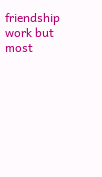friendship work but most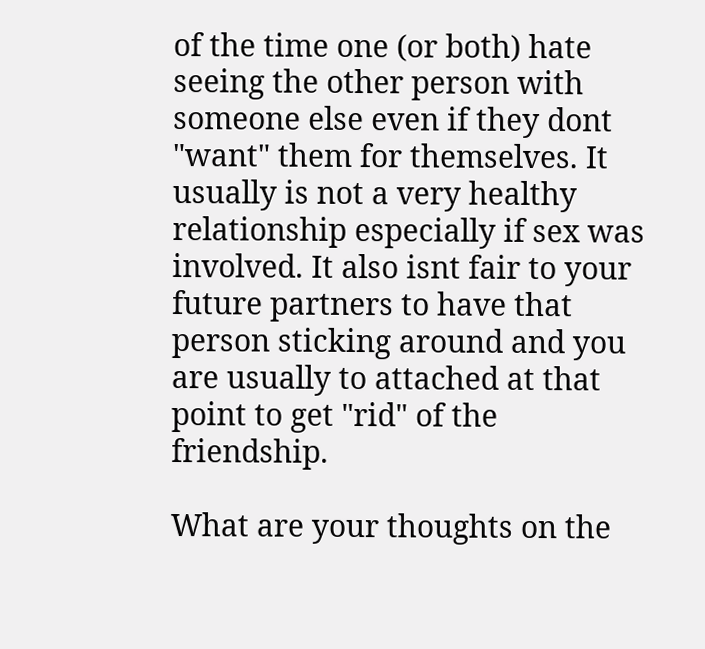of the time one (or both) hate seeing the other person with someone else even if they dont "want" them for themselves. It usually is not a very healthy relationship especially if sex was involved. It also isnt fair to your future partners to have that person sticking around and you are usually to attached at that point to get "rid" of the friendship.

What are your thoughts on the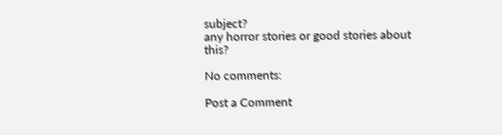subject?
any horror stories or good stories about this?

No comments:

Post a Comment